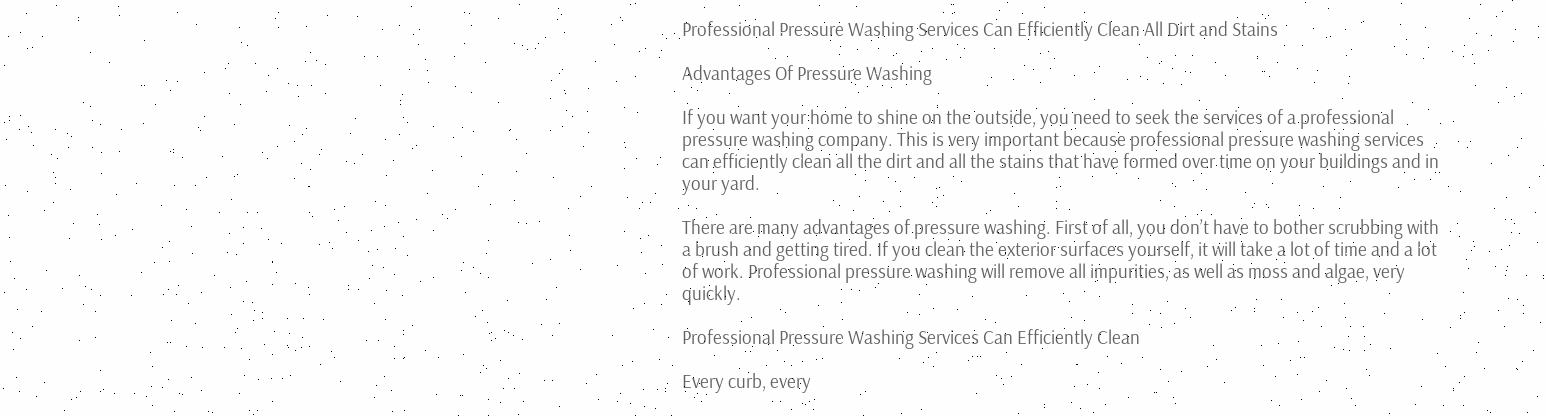Professional Pressure Washing Services Can Efficiently Clean All Dirt and Stains

Advantages Of Pressure Washing

If you want your home to shine on the outside, you need to seek the services of a professional pressure washing company. This is very important because professional pressure washing services can efficiently clean all the dirt and all the stains that have formed over time on your buildings and in your yard.

There are many advantages of pressure washing. First of all, you don’t have to bother scrubbing with a brush and getting tired. If you clean the exterior surfaces yourself, it will take a lot of time and a lot of work. Professional pressure washing will remove all impurities, as well as moss and algae, very quickly.

Professional Pressure Washing Services Can Efficiently Clean

Every curb, every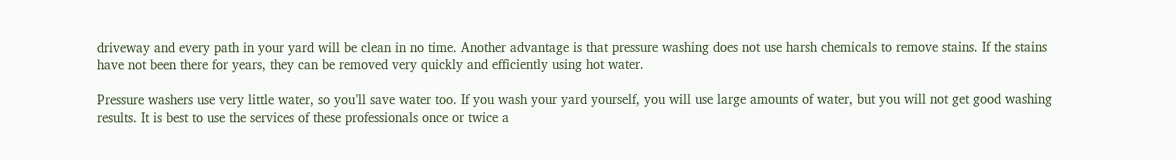driveway and every path in your yard will be clean in no time. Another advantage is that pressure washing does not use harsh chemicals to remove stains. If the stains have not been there for years, they can be removed very quickly and efficiently using hot water.

Pressure washers use very little water, so you’ll save water too. If you wash your yard yourself, you will use large amounts of water, but you will not get good washing results. It is best to use the services of these professionals once or twice a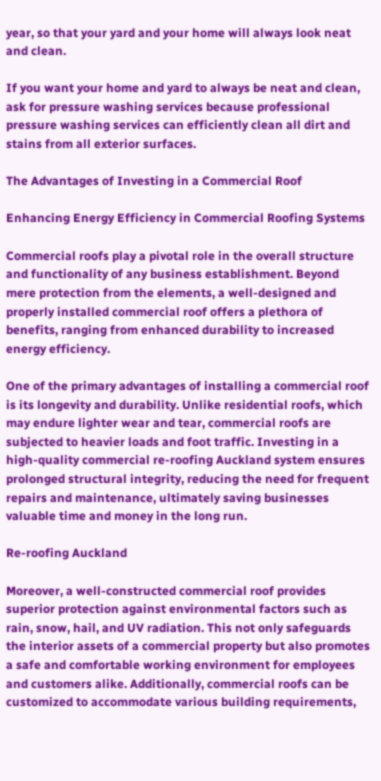year, so that your yard and your home will always look neat and clean.

If you want your home and yard to always be neat and clean, ask for pressure washing services because professional pressure washing services can efficiently clean all dirt and stains from all exterior surfaces.

The Advantages of Investing in a Commercial Roof

Enhancing Energy Efficiency in Commercial Roofing Systems

Commercial roofs play a pivotal role in the overall structure and functionality of any business establishment. Beyond mere protection from the elements, a well-designed and properly installed commercial roof offers a plethora of benefits, ranging from enhanced durability to increased energy efficiency.

One of the primary advantages of installing a commercial roof is its longevity and durability. Unlike residential roofs, which may endure lighter wear and tear, commercial roofs are subjected to heavier loads and foot traffic. Investing in a high-quality commercial re-roofing Auckland system ensures prolonged structural integrity, reducing the need for frequent repairs and maintenance, ultimately saving businesses valuable time and money in the long run.

Re-roofing Auckland

Moreover, a well-constructed commercial roof provides superior protection against environmental factors such as rain, snow, hail, and UV radiation. This not only safeguards the interior assets of a commercial property but also promotes a safe and comfortable working environment for employees and customers alike. Additionally, commercial roofs can be customized to accommodate various building requirements,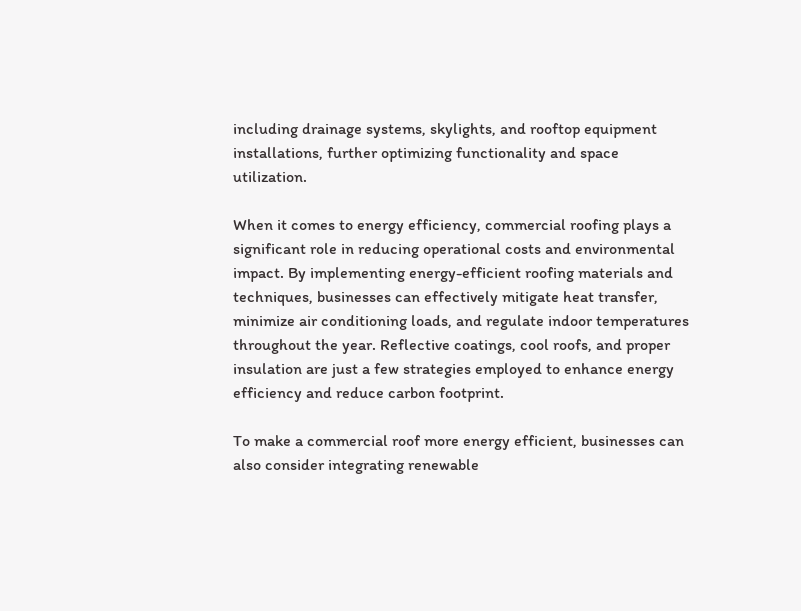including drainage systems, skylights, and rooftop equipment installations, further optimizing functionality and space utilization.

When it comes to energy efficiency, commercial roofing plays a significant role in reducing operational costs and environmental impact. By implementing energy-efficient roofing materials and techniques, businesses can effectively mitigate heat transfer, minimize air conditioning loads, and regulate indoor temperatures throughout the year. Reflective coatings, cool roofs, and proper insulation are just a few strategies employed to enhance energy efficiency and reduce carbon footprint.

To make a commercial roof more energy efficient, businesses can also consider integrating renewable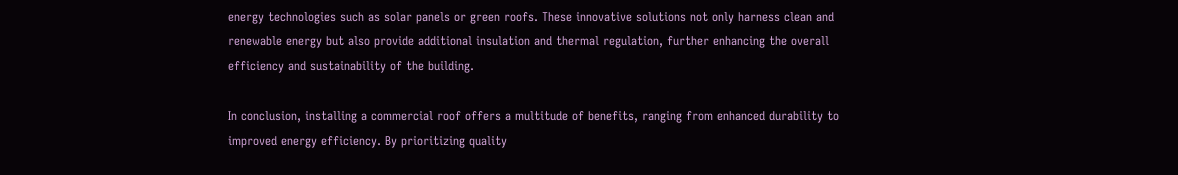energy technologies such as solar panels or green roofs. These innovative solutions not only harness clean and renewable energy but also provide additional insulation and thermal regulation, further enhancing the overall efficiency and sustainability of the building.

In conclusion, installing a commercial roof offers a multitude of benefits, ranging from enhanced durability to improved energy efficiency. By prioritizing quality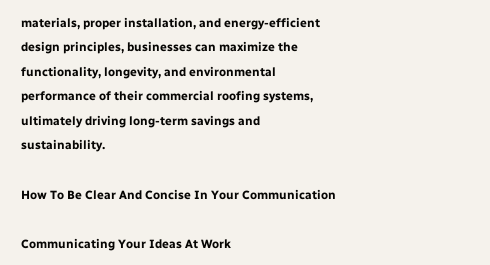materials, proper installation, and energy-efficient design principles, businesses can maximize the functionality, longevity, and environmental performance of their commercial roofing systems, ultimately driving long-term savings and sustainability.

How To Be Clear And Concise In Your Communication

Communicating Your Ideas At Work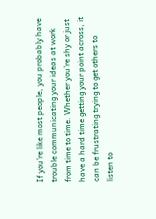If you’re like most people, you probably have trouble communicating your ideas at work from time to time. Whether you’re shy or just have a hard time getting your point across, it can be frustrating trying to get others to listen to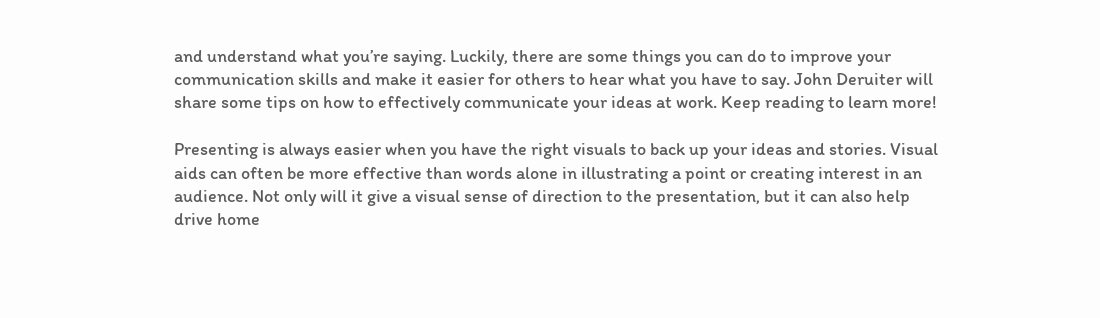and understand what you’re saying. Luckily, there are some things you can do to improve your communication skills and make it easier for others to hear what you have to say. John Deruiter will share some tips on how to effectively communicate your ideas at work. Keep reading to learn more!

Presenting is always easier when you have the right visuals to back up your ideas and stories. Visual aids can often be more effective than words alone in illustrating a point or creating interest in an audience. Not only will it give a visual sense of direction to the presentation, but it can also help drive home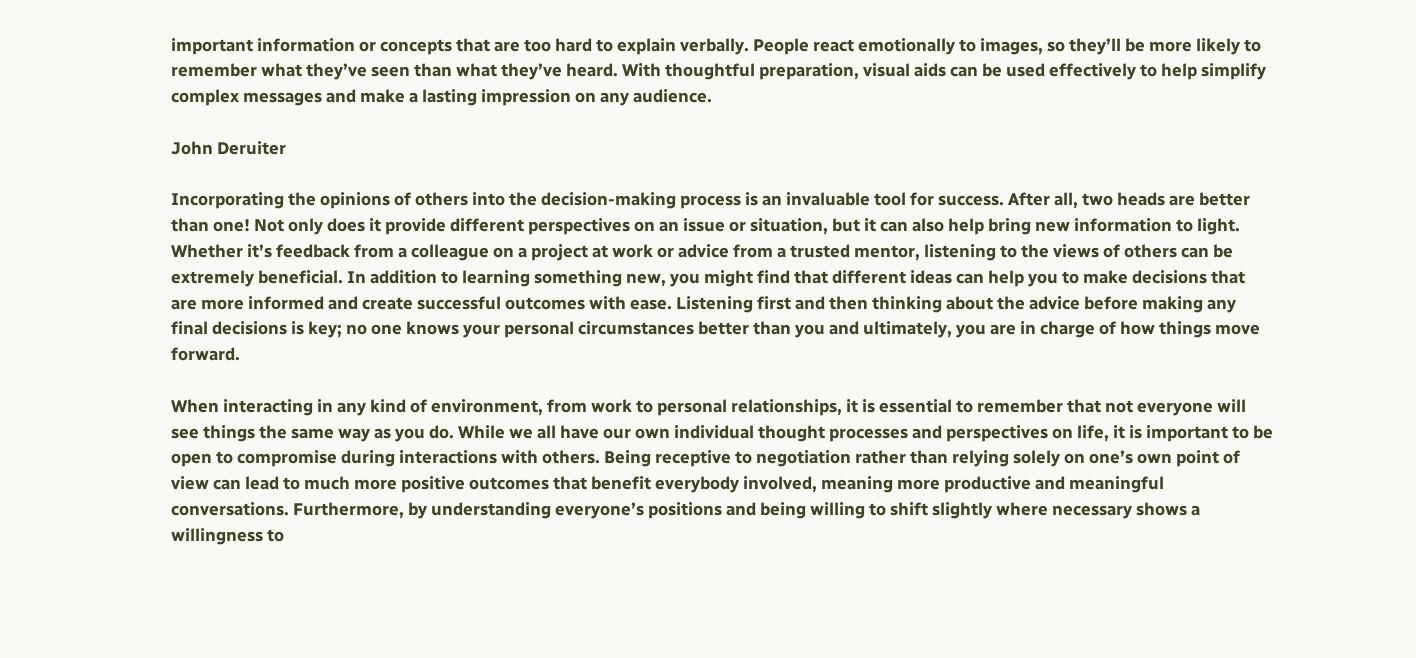important information or concepts that are too hard to explain verbally. People react emotionally to images, so they’ll be more likely to remember what they’ve seen than what they’ve heard. With thoughtful preparation, visual aids can be used effectively to help simplify complex messages and make a lasting impression on any audience.

John Deruiter

Incorporating the opinions of others into the decision-making process is an invaluable tool for success. After all, two heads are better than one! Not only does it provide different perspectives on an issue or situation, but it can also help bring new information to light. Whether it’s feedback from a colleague on a project at work or advice from a trusted mentor, listening to the views of others can be extremely beneficial. In addition to learning something new, you might find that different ideas can help you to make decisions that are more informed and create successful outcomes with ease. Listening first and then thinking about the advice before making any final decisions is key; no one knows your personal circumstances better than you and ultimately, you are in charge of how things move forward.

When interacting in any kind of environment, from work to personal relationships, it is essential to remember that not everyone will see things the same way as you do. While we all have our own individual thought processes and perspectives on life, it is important to be open to compromise during interactions with others. Being receptive to negotiation rather than relying solely on one’s own point of view can lead to much more positive outcomes that benefit everybody involved, meaning more productive and meaningful conversations. Furthermore, by understanding everyone’s positions and being willing to shift slightly where necessary shows a willingness to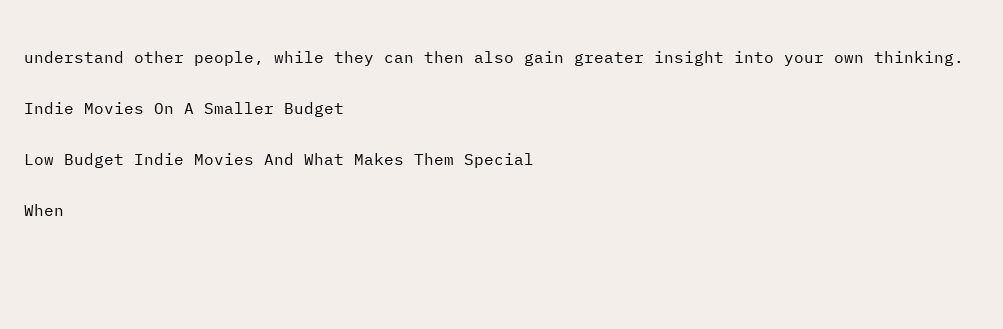understand other people, while they can then also gain greater insight into your own thinking.

Indie Movies On A Smaller Budget

Low Budget Indie Movies And What Makes Them Special

When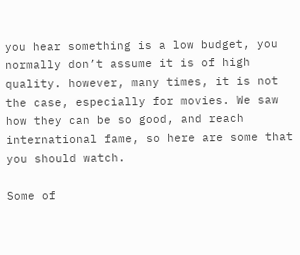you hear something is a low budget, you normally don’t assume it is of high quality. however, many times, it is not the case, especially for movies. We saw how they can be so good, and reach international fame, so here are some that you should watch.

Some of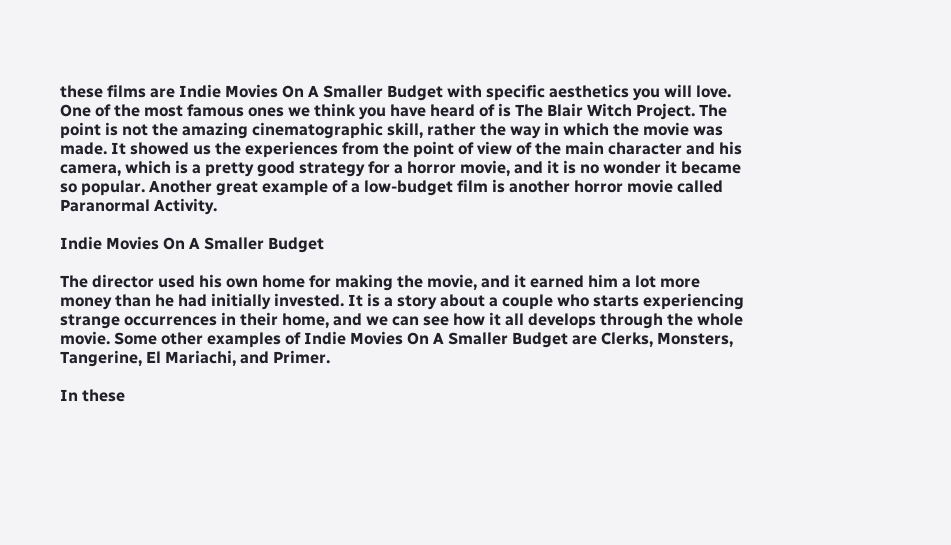these films are Indie Movies On A Smaller Budget with specific aesthetics you will love. One of the most famous ones we think you have heard of is The Blair Witch Project. The point is not the amazing cinematographic skill, rather the way in which the movie was made. It showed us the experiences from the point of view of the main character and his camera, which is a pretty good strategy for a horror movie, and it is no wonder it became so popular. Another great example of a low-budget film is another horror movie called Paranormal Activity.

Indie Movies On A Smaller Budget

The director used his own home for making the movie, and it earned him a lot more money than he had initially invested. It is a story about a couple who starts experiencing strange occurrences in their home, and we can see how it all develops through the whole movie. Some other examples of Indie Movies On A Smaller Budget are Clerks, Monsters, Tangerine, El Mariachi, and Primer.

In these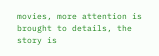movies, more attention is brought to details, the story is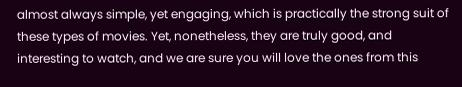almost always simple, yet engaging, which is practically the strong suit of these types of movies. Yet, nonetheless, they are truly good, and interesting to watch, and we are sure you will love the ones from this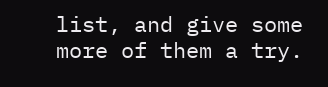list, and give some more of them a try.